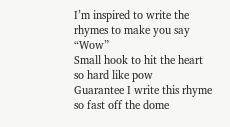I’m inspired to write the rhymes to make you say “Wow”
Small hook to hit the heart so hard like pow
Guarantee I write this rhyme so fast off the dome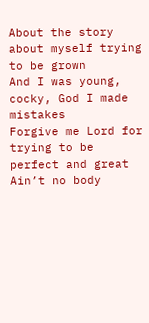About the story about myself trying to be grown
And I was young, cocky, God I made mistakes
Forgive me Lord for trying to be perfect and great
Ain’t no body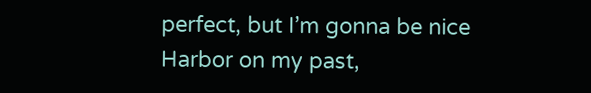perfect, but I’m gonna be nice
Harbor on my past,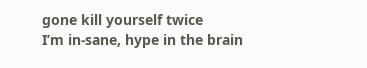gone kill yourself twice
I’m in-sane, hype in the brain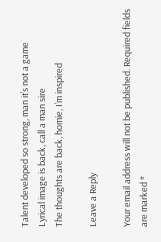Talent developed so strong, man it’s not a game
Lyrical image is back, call a man sire
The thoughts are back, homie, I’m inspired

Leave a Reply

Your email address will not be published. Required fields are marked *